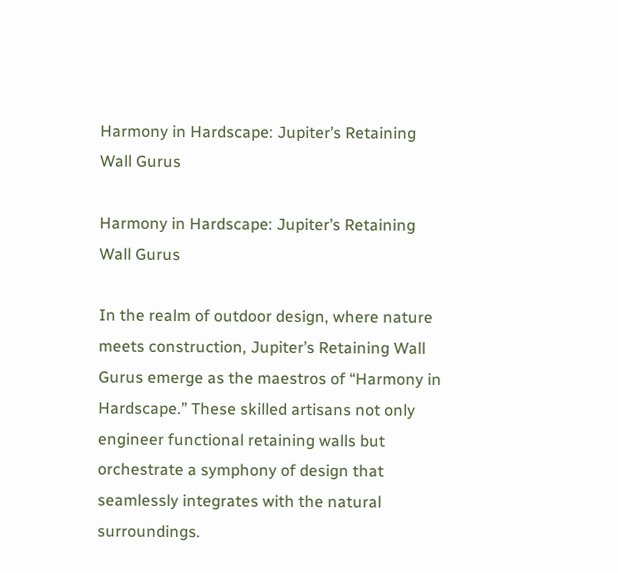Harmony in Hardscape: Jupiter’s Retaining Wall Gurus

Harmony in Hardscape: Jupiter’s Retaining Wall Gurus

In the realm of outdoor design, where nature meets construction, Jupiter’s Retaining Wall Gurus emerge as the maestros of “Harmony in Hardscape.” These skilled artisans not only engineer functional retaining walls but orchestrate a symphony of design that seamlessly integrates with the natural surroundings.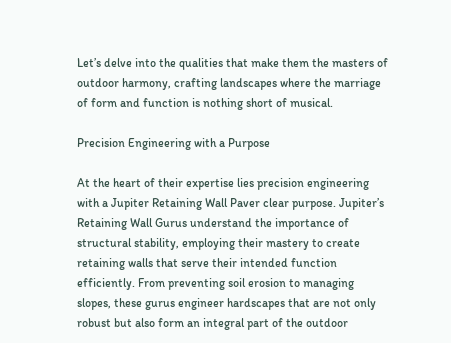Let’s delve into the qualities that make them the masters of outdoor harmony, crafting landscapes where the marriage of form and function is nothing short of musical.

Precision Engineering with a Purpose

At the heart of their expertise lies precision engineering with a Jupiter Retaining Wall Paver clear purpose. Jupiter’s Retaining Wall Gurus understand the importance of structural stability, employing their mastery to create retaining walls that serve their intended function efficiently. From preventing soil erosion to managing slopes, these gurus engineer hardscapes that are not only robust but also form an integral part of the outdoor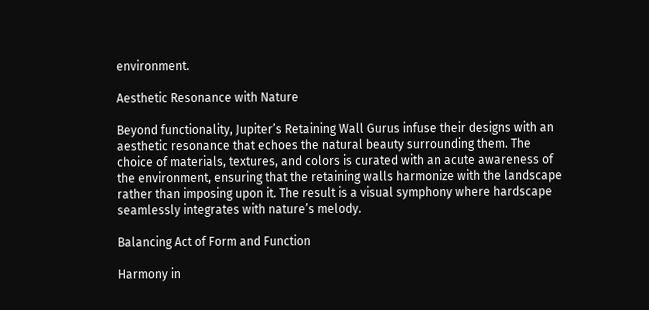environment.

Aesthetic Resonance with Nature

Beyond functionality, Jupiter’s Retaining Wall Gurus infuse their designs with an aesthetic resonance that echoes the natural beauty surrounding them. The choice of materials, textures, and colors is curated with an acute awareness of the environment, ensuring that the retaining walls harmonize with the landscape rather than imposing upon it. The result is a visual symphony where hardscape seamlessly integrates with nature’s melody.

Balancing Act of Form and Function

Harmony in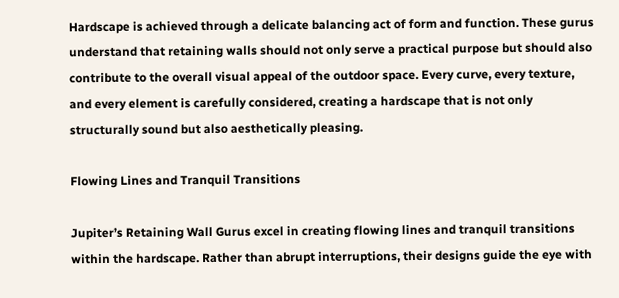Hardscape is achieved through a delicate balancing act of form and function. These gurus understand that retaining walls should not only serve a practical purpose but should also contribute to the overall visual appeal of the outdoor space. Every curve, every texture, and every element is carefully considered, creating a hardscape that is not only structurally sound but also aesthetically pleasing.

Flowing Lines and Tranquil Transitions

Jupiter’s Retaining Wall Gurus excel in creating flowing lines and tranquil transitions within the hardscape. Rather than abrupt interruptions, their designs guide the eye with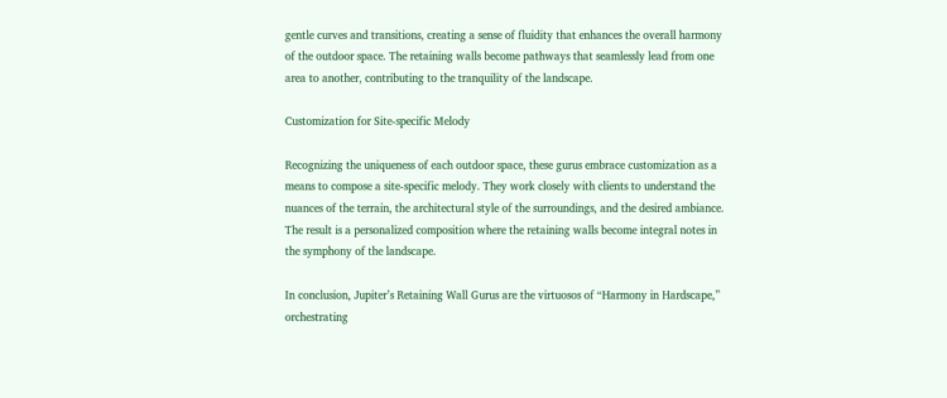gentle curves and transitions, creating a sense of fluidity that enhances the overall harmony of the outdoor space. The retaining walls become pathways that seamlessly lead from one area to another, contributing to the tranquility of the landscape.

Customization for Site-specific Melody

Recognizing the uniqueness of each outdoor space, these gurus embrace customization as a means to compose a site-specific melody. They work closely with clients to understand the nuances of the terrain, the architectural style of the surroundings, and the desired ambiance. The result is a personalized composition where the retaining walls become integral notes in the symphony of the landscape.

In conclusion, Jupiter’s Retaining Wall Gurus are the virtuosos of “Harmony in Hardscape,” orchestrating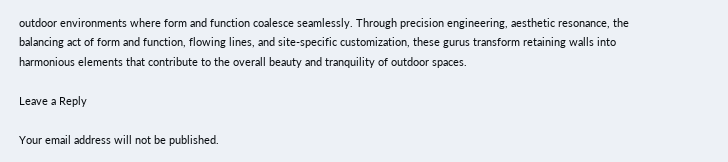outdoor environments where form and function coalesce seamlessly. Through precision engineering, aesthetic resonance, the balancing act of form and function, flowing lines, and site-specific customization, these gurus transform retaining walls into harmonious elements that contribute to the overall beauty and tranquility of outdoor spaces.

Leave a Reply

Your email address will not be published.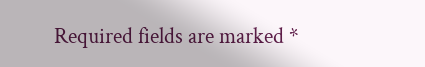Required fields are marked *